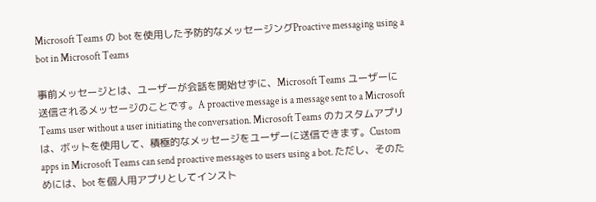Microsoft Teams の bot を使用した予防的なメッセージングProactive messaging using a bot in Microsoft Teams

事前メッセージとは、ユーザーが会話を開始せずに、Microsoft Teams ユーザーに送信されるメッセージのことです。A proactive message is a message sent to a Microsoft Teams user without a user initiating the conversation. Microsoft Teams のカスタムアプリは、ボットを使用して、積極的なメッセージをユーザーに送信できます。Custom apps in Microsoft Teams can send proactive messages to users using a bot. ただし、そのためには、bot を個人用アプリとしてインスト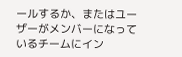ールするか、またはユーザーがメンバーになっているチームにイン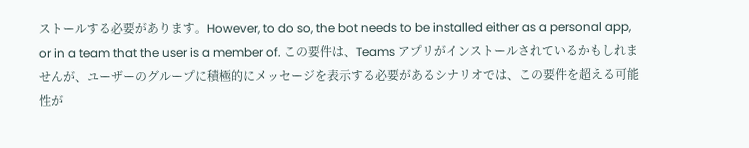ストールする必要があります。However, to do so, the bot needs to be installed either as a personal app, or in a team that the user is a member of. この要件は、Teams アプリがインストールされているかもしれませんが、ユーザーのグループに積極的にメッセージを表示する必要があるシナリオでは、この要件を超える可能性が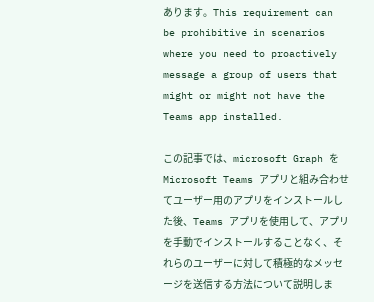あります。This requirement can be prohibitive in scenarios where you need to proactively message a group of users that might or might not have the Teams app installed.

この記事では、microsoft Graph を Microsoft Teams アプリと組み合わせてユーザー用のアプリをインストールした後、Teams アプリを使用して、アプリを手動でインストールすることなく、それらのユーザーに対して積極的なメッセージを送信する方法について説明しま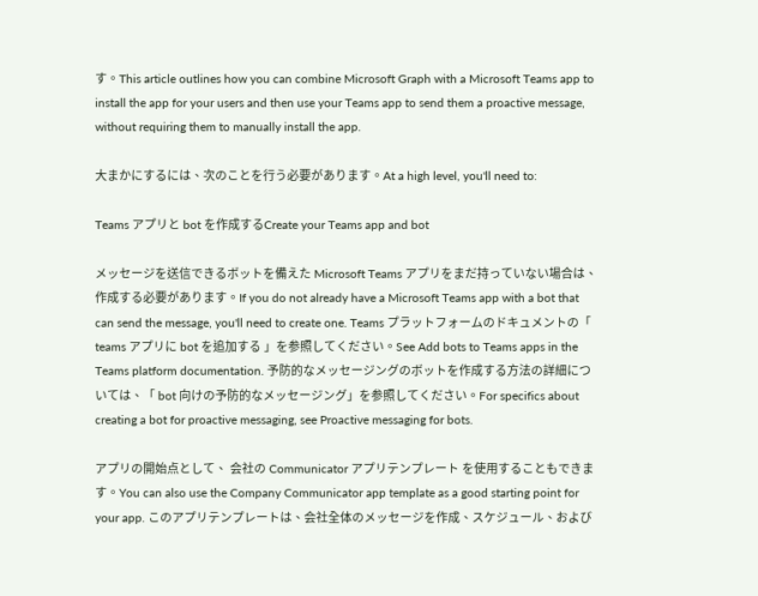す。This article outlines how you can combine Microsoft Graph with a Microsoft Teams app to install the app for your users and then use your Teams app to send them a proactive message, without requiring them to manually install the app.

大まかにするには、次のことを行う必要があります。At a high level, you'll need to:

Teams アプリと bot を作成するCreate your Teams app and bot

メッセージを送信できるボットを備えた Microsoft Teams アプリをまだ持っていない場合は、作成する必要があります。If you do not already have a Microsoft Teams app with a bot that can send the message, you'll need to create one. Teams プラットフォームのドキュメントの「 teams アプリに bot を追加する 」を参照してください。See Add bots to Teams apps in the Teams platform documentation. 予防的なメッセージングのボットを作成する方法の詳細については、「 bot 向けの予防的なメッセージング」を参照してください。For specifics about creating a bot for proactive messaging, see Proactive messaging for bots.

アプリの開始点として、 会社の Communicator アプリテンプレート を使用することもできます。You can also use the Company Communicator app template as a good starting point for your app. このアプリテンプレートは、会社全体のメッセージを作成、スケジュール、および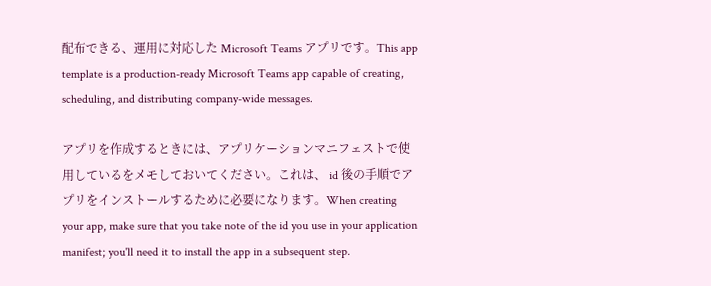配布できる、運用に対応した Microsoft Teams アプリです。This app template is a production-ready Microsoft Teams app capable of creating, scheduling, and distributing company-wide messages.

アプリを作成するときには、アプリケーションマニフェストで使用しているをメモしておいてください。これは、 id 後の手順でアプリをインストールするために必要になります。When creating your app, make sure that you take note of the id you use in your application manifest; you'll need it to install the app in a subsequent step.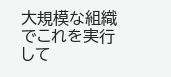大規模な組織でこれを実行して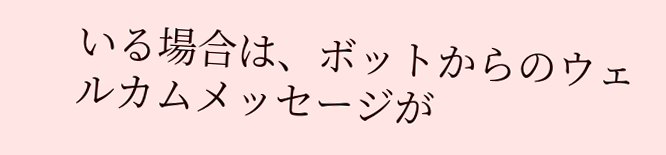いる場合は、ボットからのウェルカムメッセージが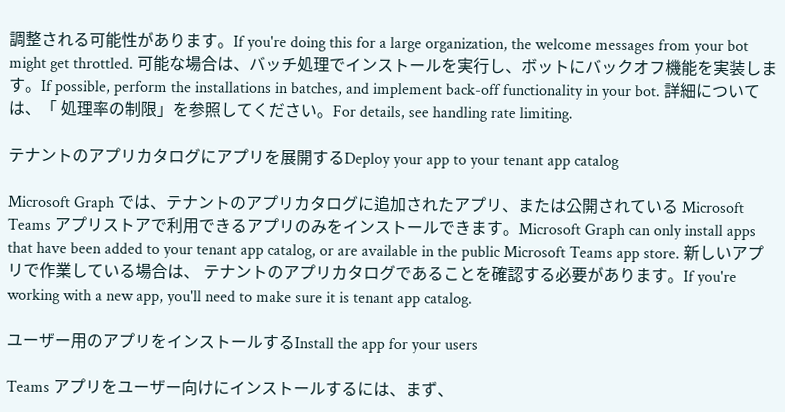調整される可能性があります。If you're doing this for a large organization, the welcome messages from your bot might get throttled. 可能な場合は、バッチ処理でインストールを実行し、ボットにバックオフ機能を実装します。If possible, perform the installations in batches, and implement back-off functionality in your bot. 詳細については、「 処理率の制限」を参照してください。For details, see handling rate limiting.

テナントのアプリカタログにアプリを展開するDeploy your app to your tenant app catalog

Microsoft Graph では、テナントのアプリカタログに追加されたアプリ、または公開されている Microsoft Teams アプリストアで利用できるアプリのみをインストールできます。Microsoft Graph can only install apps that have been added to your tenant app catalog, or are available in the public Microsoft Teams app store. 新しいアプリで作業している場合は、 テナントのアプリカタログであることを確認する必要があります。If you're working with a new app, you'll need to make sure it is tenant app catalog.

ユーザー用のアプリをインストールするInstall the app for your users

Teams アプリをユーザー向けにインストールするには、まず、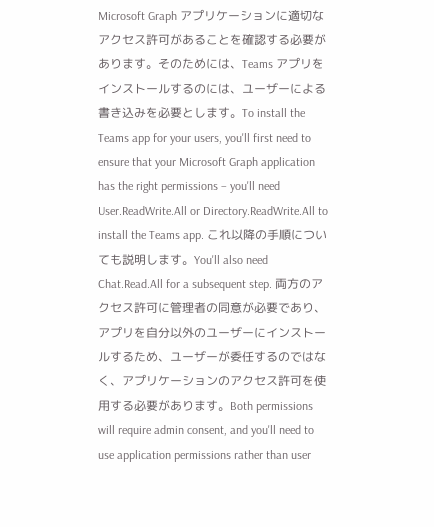Microsoft Graph アプリケーションに適切なアクセス許可があることを確認する必要があります。そのためには、Teams アプリをインストールするのには、ユーザーによる書き込みを必要とします。To install the Teams app for your users, you'll first need to ensure that your Microsoft Graph application has the right permissions – you'll need User.ReadWrite.All or Directory.ReadWrite.All to install the Teams app. これ以降の手順についても説明します。You'll also need Chat.Read.All for a subsequent step. 両方のアクセス許可に管理者の同意が必要であり、アプリを自分以外のユーザーにインストールするため、ユーザーが委任するのではなく、アプリケーションのアクセス許可を使用する必要があります。Both permissions will require admin consent, and you'll need to use application permissions rather than user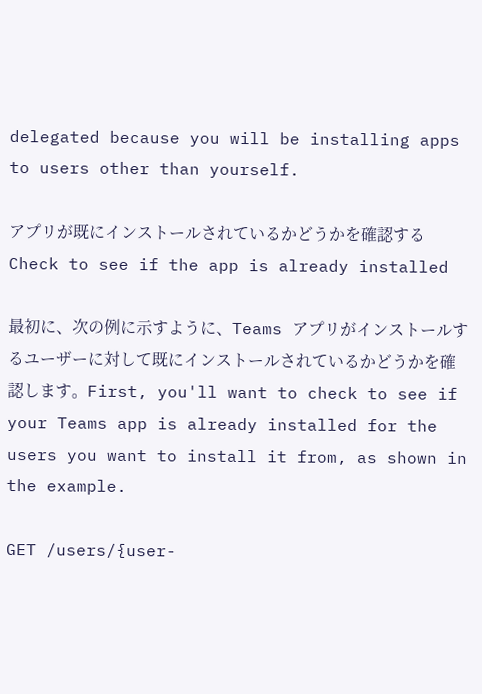delegated because you will be installing apps to users other than yourself.

アプリが既にインストールされているかどうかを確認するCheck to see if the app is already installed

最初に、次の例に示すように、Teams アプリがインストールするユーザーに対して既にインストールされているかどうかを確認します。First, you'll want to check to see if your Teams app is already installed for the users you want to install it from, as shown in the example.

GET /users/{user-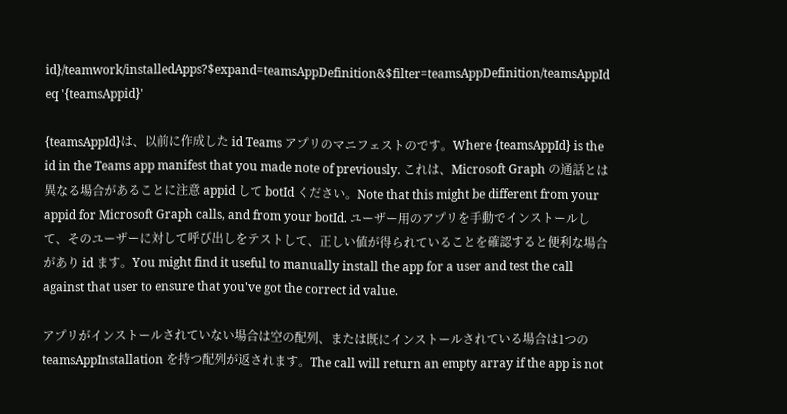id}/teamwork/installedApps?$expand=teamsAppDefinition&$filter=teamsAppDefinition/teamsAppId eq '{teamsAppid}'

{teamsAppId}は、以前に作成した id Teams アプリのマニフェストのです。Where {teamsAppId} is the id in the Teams app manifest that you made note of previously. これは、Microsoft Graph の通話とは異なる場合があることに注意 appid して botId ください。Note that this might be different from your appid for Microsoft Graph calls, and from your botId. ユーザー用のアプリを手動でインストールして、そのユーザーに対して呼び出しをテストして、正しい値が得られていることを確認すると便利な場合があり id ます。You might find it useful to manually install the app for a user and test the call against that user to ensure that you've got the correct id value.

アプリがインストールされていない場合は空の配列、または既にインストールされている場合は1つの teamsAppInstallation を持つ配列が返されます。The call will return an empty array if the app is not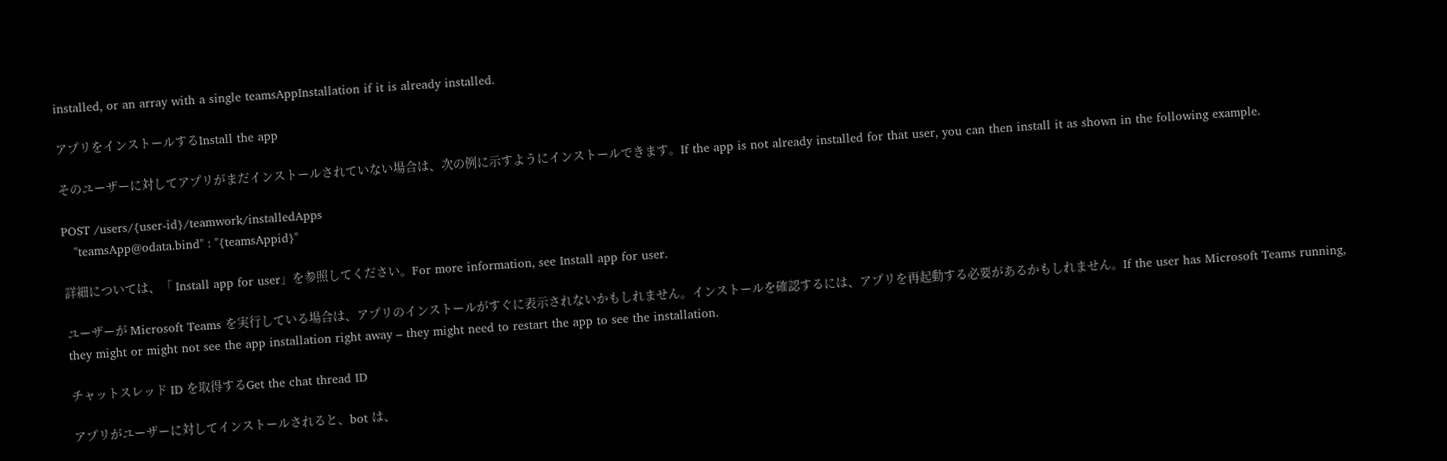installed, or an array with a single teamsAppInstallation if it is already installed.

アプリをインストールするInstall the app

そのユーザーに対してアプリがまだインストールされていない場合は、次の例に示すようにインストールできます。If the app is not already installed for that user, you can then install it as shown in the following example.

POST /users/{user-id}/teamwork/installedApps
   "teamsApp@odata.bind" : "{teamsAppid}"

詳細については、「 Install app for user」を参照してください。For more information, see Install app for user.

ユーザーが Microsoft Teams を実行している場合は、アプリのインストールがすぐに表示されないかもしれません。インストールを確認するには、アプリを再起動する必要があるかもしれません。If the user has Microsoft Teams running, they might or might not see the app installation right away – they might need to restart the app to see the installation.

チャットスレッド ID を取得するGet the chat thread ID

アプリがユーザーに対してインストールされると、bot は、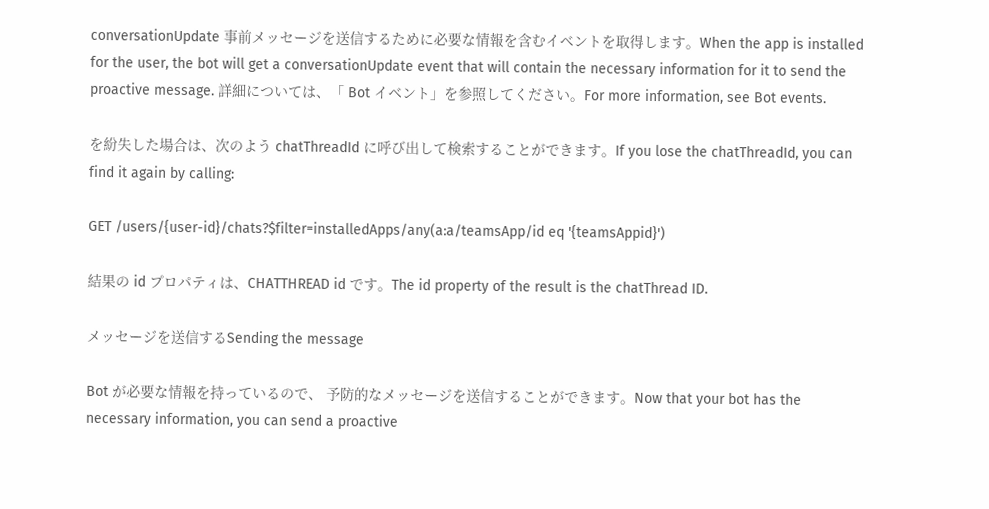conversationUpdate 事前メッセージを送信するために必要な情報を含むイベントを取得します。When the app is installed for the user, the bot will get a conversationUpdate event that will contain the necessary information for it to send the proactive message. 詳細については、「 Bot イベント」を参照してください。For more information, see Bot events.

を紛失した場合は、次のよう chatThreadId に呼び出して検索することができます。If you lose the chatThreadId, you can find it again by calling:

GET /users/{user-id}/chats?$filter=installedApps/any(a:a/teamsApp/id eq '{teamsAppid}')

結果の id プロパティは、CHATTHREAD id です。The id property of the result is the chatThread ID.

メッセージを送信するSending the message

Bot が必要な情報を持っているので、 予防的なメッセージを送信することができます。Now that your bot has the necessary information, you can send a proactive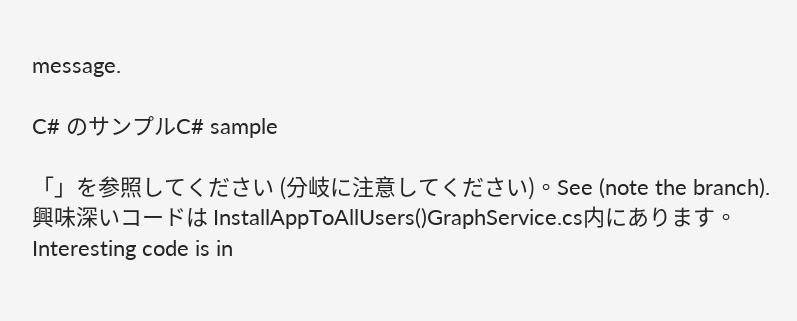message.

C# のサンプルC# sample

「」を参照してください (分岐に注意してください)。See (note the branch). 興味深いコードは InstallAppToAllUsers()GraphService.cs内にあります。Interesting code is in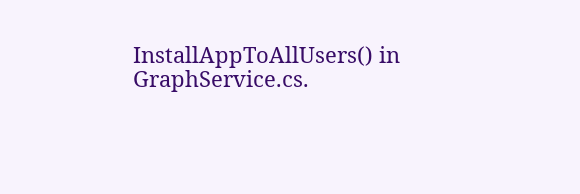InstallAppToAllUsers() in GraphService.cs.